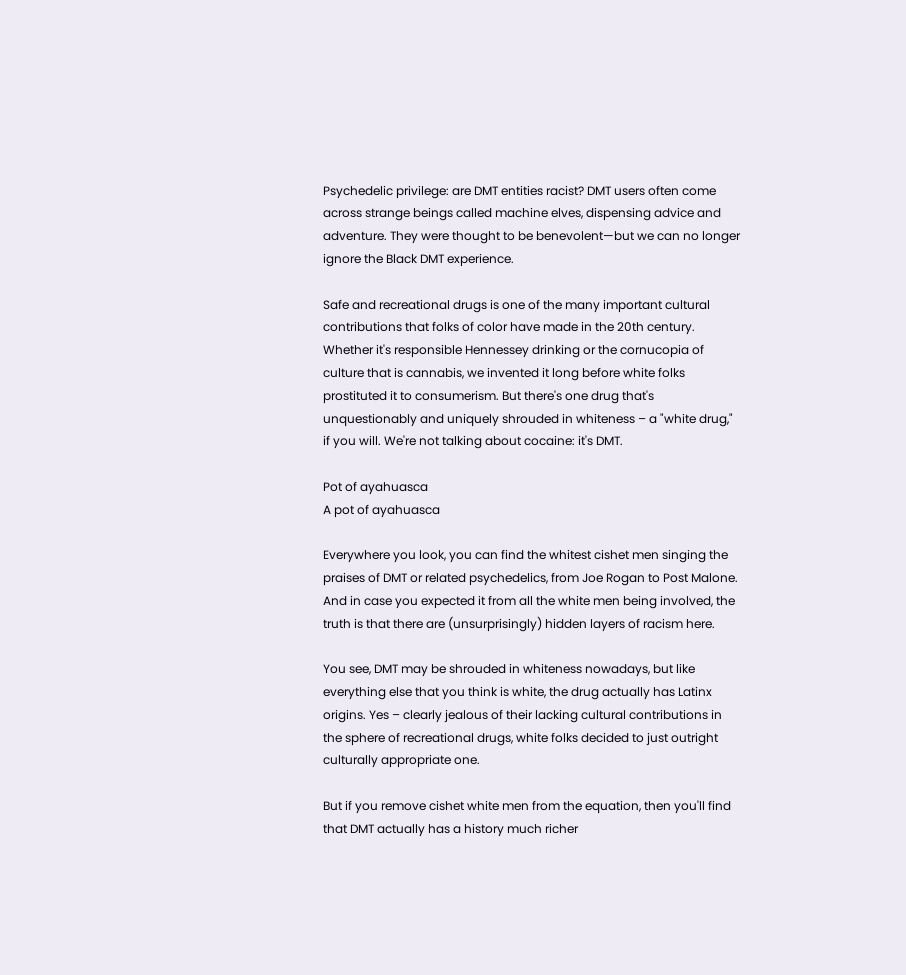Psychedelic privilege: are DMT entities racist? DMT users often come across strange beings called machine elves, dispensing advice and adventure. They were thought to be benevolent—but we can no longer ignore the Black DMT experience.

Safe and recreational drugs is one of the many important cultural contributions that folks of color have made in the 20th century. Whether it's responsible Hennessey drinking or the cornucopia of culture that is cannabis, we invented it long before white folks prostituted it to consumerism. But there's one drug that's unquestionably and uniquely shrouded in whiteness – a "white drug," if you will. We're not talking about cocaine: it's DMT.

Pot of ayahuasca
A pot of ayahuasca

Everywhere you look, you can find the whitest cishet men singing the praises of DMT or related psychedelics, from Joe Rogan to Post Malone. And in case you expected it from all the white men being involved, the truth is that there are (unsurprisingly) hidden layers of racism here.

You see, DMT may be shrouded in whiteness nowadays, but like everything else that you think is white, the drug actually has Latinx origins. Yes – clearly jealous of their lacking cultural contributions in the sphere of recreational drugs, white folks decided to just outright culturally appropriate one.

But if you remove cishet white men from the equation, then you'll find that DMT actually has a history much richer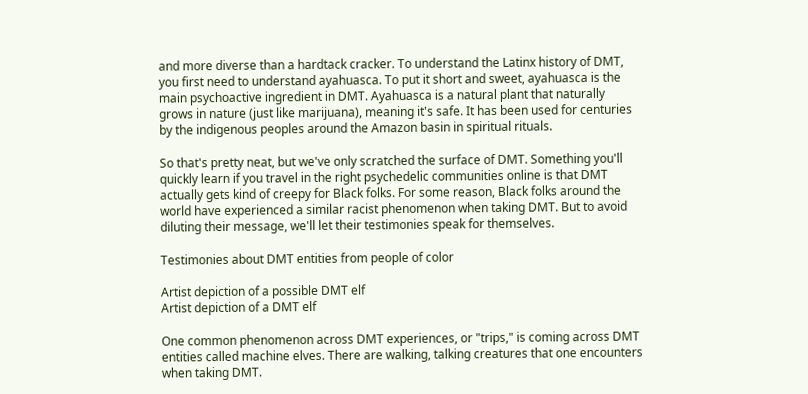and more diverse than a hardtack cracker. To understand the Latinx history of DMT, you first need to understand ayahuasca. To put it short and sweet, ayahuasca is the main psychoactive ingredient in DMT. Ayahuasca is a natural plant that naturally grows in nature (just like marijuana), meaning it's safe. It has been used for centuries by the indigenous peoples around the Amazon basin in spiritual rituals.

So that's pretty neat, but we've only scratched the surface of DMT. Something you'll quickly learn if you travel in the right psychedelic communities online is that DMT actually gets kind of creepy for Black folks. For some reason, Black folks around the world have experienced a similar racist phenomenon when taking DMT. But to avoid diluting their message, we'll let their testimonies speak for themselves.

Testimonies about DMT entities from people of color

Artist depiction of a possible DMT elf
Artist depiction of a DMT elf

One common phenomenon across DMT experiences, or "trips," is coming across DMT entities called machine elves. There are walking, talking creatures that one encounters when taking DMT.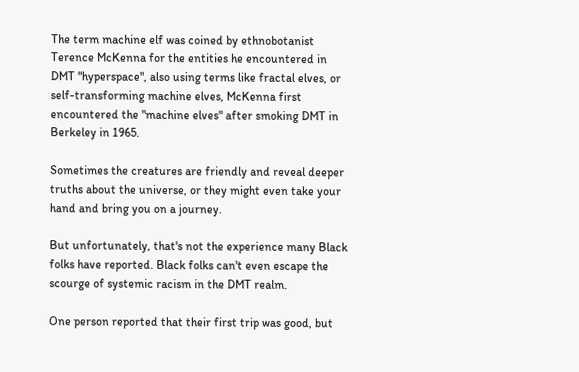The term machine elf was coined by ethnobotanist Terence McKenna for the entities he encountered in DMT "hyperspace", also using terms like fractal elves, or self-transforming machine elves, McKenna first encountered the "machine elves" after smoking DMT in Berkeley in 1965.

Sometimes the creatures are friendly and reveal deeper truths about the universe, or they might even take your hand and bring you on a journey.

But unfortunately, that's not the experience many Black folks have reported. Black folks can't even escape the scourge of systemic racism in the DMT realm.

One person reported that their first trip was good, but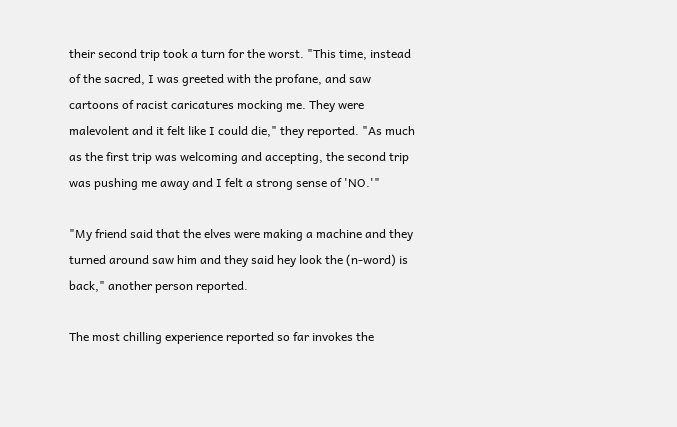their second trip took a turn for the worst. "This time, instead of the sacred, I was greeted with the profane, and saw cartoons of racist caricatures mocking me. They were malevolent and it felt like I could die," they reported. "As much as the first trip was welcoming and accepting, the second trip was pushing me away and I felt a strong sense of 'NO.'"

"My friend said that the elves were making a machine and they turned around saw him and they said hey look the (n-word) is back," another person reported.

The most chilling experience reported so far invokes the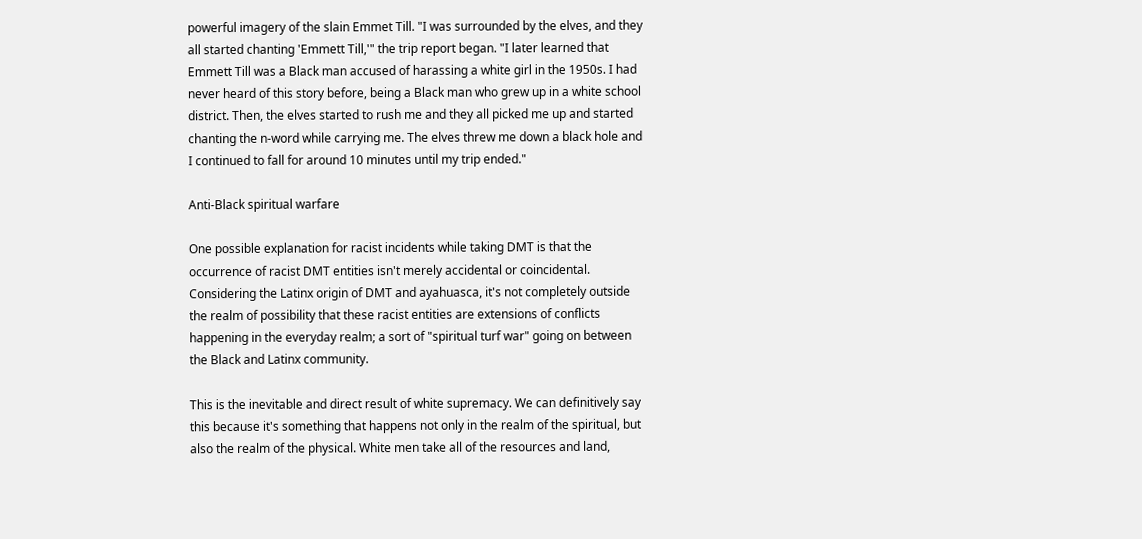powerful imagery of the slain Emmet Till. "I was surrounded by the elves, and they all started chanting 'Emmett Till,'" the trip report began. "I later learned that Emmett Till was a Black man accused of harassing a white girl in the 1950s. I had never heard of this story before, being a Black man who grew up in a white school district. Then, the elves started to rush me and they all picked me up and started chanting the n-word while carrying me. The elves threw me down a black hole and I continued to fall for around 10 minutes until my trip ended."

Anti-Black spiritual warfare

One possible explanation for racist incidents while taking DMT is that the occurrence of racist DMT entities isn't merely accidental or coincidental. Considering the Latinx origin of DMT and ayahuasca, it's not completely outside the realm of possibility that these racist entities are extensions of conflicts happening in the everyday realm; a sort of "spiritual turf war" going on between the Black and Latinx community.

This is the inevitable and direct result of white supremacy. We can definitively say this because it's something that happens not only in the realm of the spiritual, but also the realm of the physical. White men take all of the resources and land,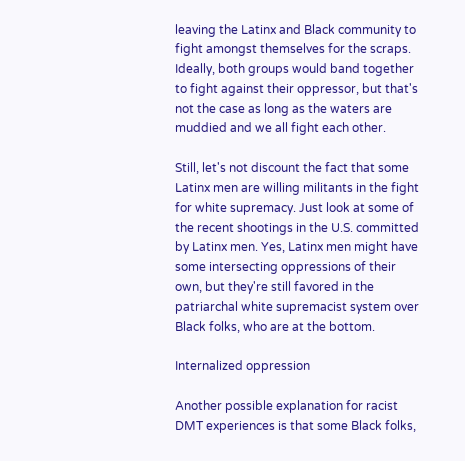leaving the Latinx and Black community to fight amongst themselves for the scraps. Ideally, both groups would band together to fight against their oppressor, but that's not the case as long as the waters are muddied and we all fight each other.

Still, let's not discount the fact that some Latinx men are willing militants in the fight for white supremacy. Just look at some of the recent shootings in the U.S. committed by Latinx men. Yes, Latinx men might have some intersecting oppressions of their own, but they're still favored in the patriarchal white supremacist system over Black folks, who are at the bottom.

Internalized oppression

Another possible explanation for racist DMT experiences is that some Black folks,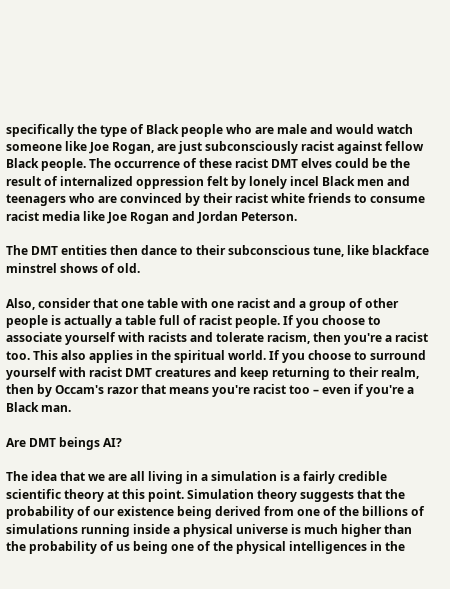specifically the type of Black people who are male and would watch someone like Joe Rogan, are just subconsciously racist against fellow Black people. The occurrence of these racist DMT elves could be the result of internalized oppression felt by lonely incel Black men and teenagers who are convinced by their racist white friends to consume racist media like Joe Rogan and Jordan Peterson.

The DMT entities then dance to their subconscious tune, like blackface minstrel shows of old.

Also, consider that one table with one racist and a group of other people is actually a table full of racist people. If you choose to associate yourself with racists and tolerate racism, then you're a racist too. This also applies in the spiritual world. If you choose to surround yourself with racist DMT creatures and keep returning to their realm, then by Occam's razor that means you're racist too – even if you're a Black man.

Are DMT beings AI?

The idea that we are all living in a simulation is a fairly credible scientific theory at this point. Simulation theory suggests that the probability of our existence being derived from one of the billions of simulations running inside a physical universe is much higher than the probability of us being one of the physical intelligences in the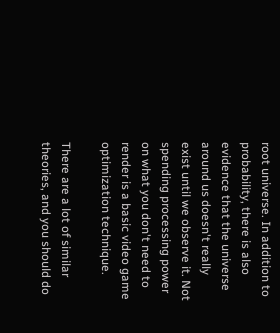root universe. In addition to probability, there is also evidence that the universe around us doesn't really exist until we observe it. Not spending processing power on what you don't need to render is a basic video game optimization technique.

There are a lot of similar theories, and you should do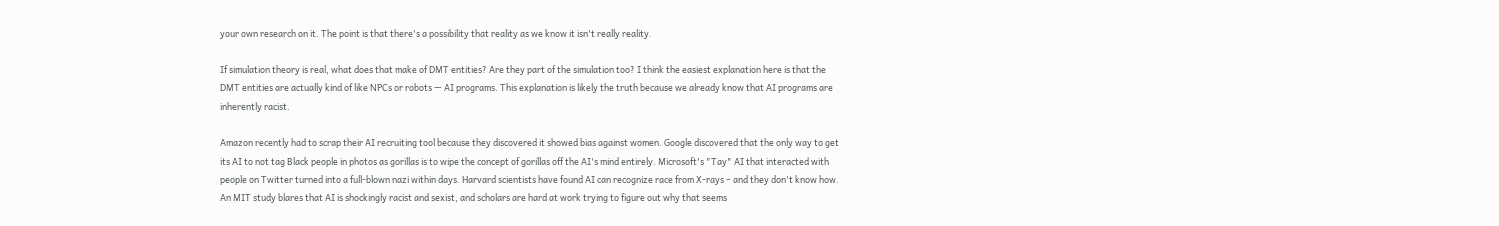your own research on it. The point is that there's a possibility that reality as we know it isn't really reality.

If simulation theory is real, what does that make of DMT entities? Are they part of the simulation too? I think the easiest explanation here is that the DMT entities are actually kind of like NPCs or robots — AI programs. This explanation is likely the truth because we already know that AI programs are inherently racist.

Amazon recently had to scrap their AI recruiting tool because they discovered it showed bias against women. Google discovered that the only way to get its AI to not tag Black people in photos as gorillas is to wipe the concept of gorillas off the AI's mind entirely. Microsoft's "Tay" AI that interacted with people on Twitter turned into a full-blown nazi within days. Harvard scientists have found AI can recognize race from X-rays – and they don't know how. An MIT study blares that AI is shockingly racist and sexist, and scholars are hard at work trying to figure out why that seems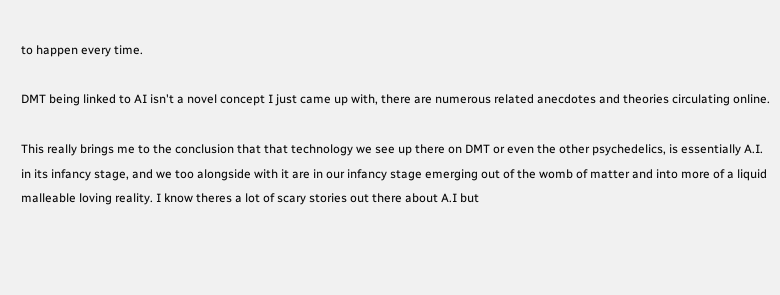to happen every time.

DMT being linked to AI isn't a novel concept I just came up with, there are numerous related anecdotes and theories circulating online.

This really brings me to the conclusion that that technology we see up there on DMT or even the other psychedelics, is essentially A.I. in its infancy stage, and we too alongside with it are in our infancy stage emerging out of the womb of matter and into more of a liquid malleable loving reality. I know theres a lot of scary stories out there about A.I but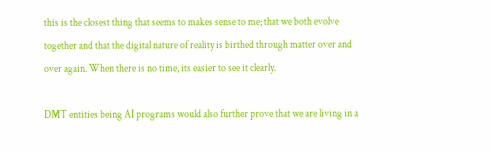this is the closest thing that seems to makes sense to me; that we both evolve together and that the digital nature of reality is birthed through matter over and over again. When there is no time, its easier to see it clearly.

DMT entities being AI programs would also further prove that we are living in a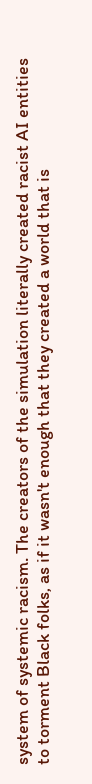system of systemic racism. The creators of the simulation literally created racist AI entities to torment Black folks, as if it wasn't enough that they created a world that is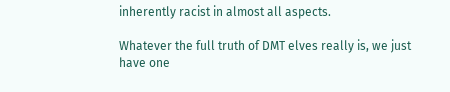inherently racist in almost all aspects.

Whatever the full truth of DMT elves really is, we just have one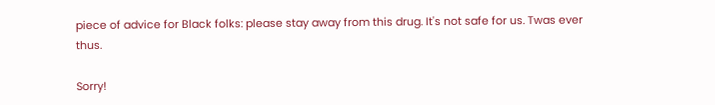piece of advice for Black folks: please stay away from this drug. It's not safe for us. Twas ever thus.

Sorry!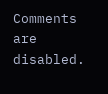Comments are disabled.